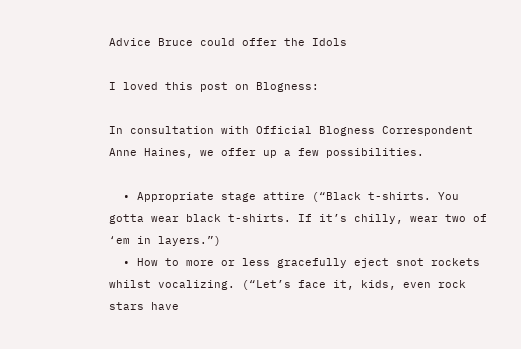Advice Bruce could offer the Idols

I loved this post on Blogness:

In consultation with Official Blogness Correspondent Anne Haines, we offer up a few possibilities.

  • Appropriate stage attire (“Black t-shirts. You gotta wear black t-shirts. If it’s chilly, wear two of  ‘em in layers.”)
  • How to more or less gracefully eject snot rockets whilst vocalizing. (“Let’s face it, kids, even rock stars have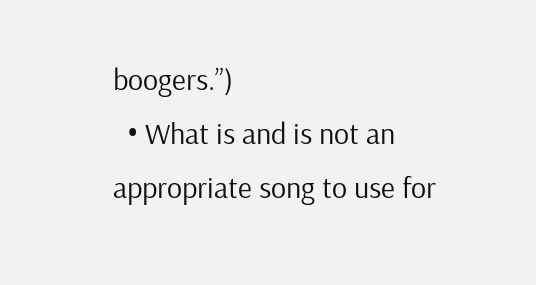boogers.”)
  • What is and is not an appropriate song to use for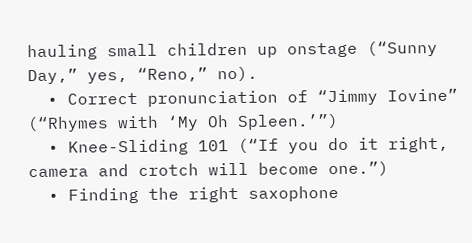hauling small children up onstage (“Sunny Day,” yes, “Reno,” no).
  • Correct pronunciation of “Jimmy Iovine” (“Rhymes with ‘My Oh Spleen.’”)
  • Knee-Sliding 101 (“If you do it right, camera and crotch will become one.”)
  • Finding the right saxophone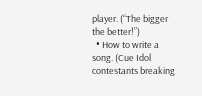player. (“The bigger the better!”)
  • How to write a song. (Cue Idol contestants breaking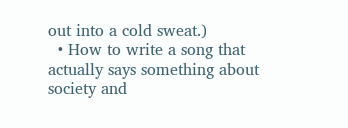out into a cold sweat.)
  • How to write a song that actually says something about society and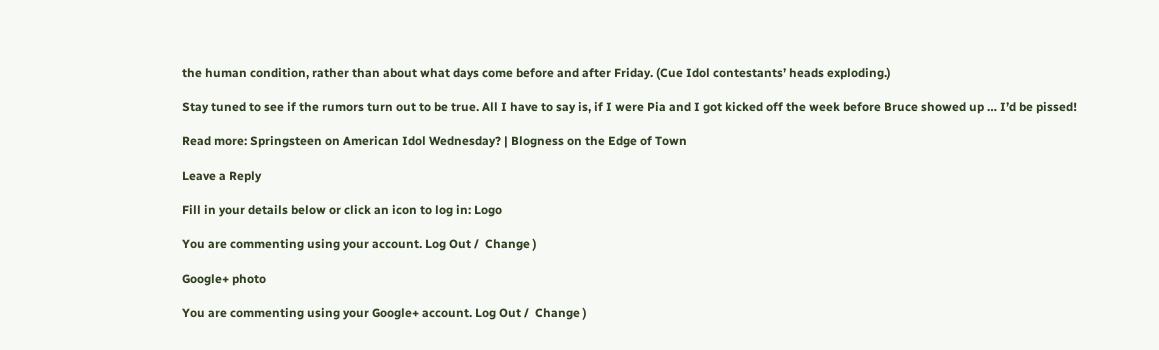the human condition, rather than about what days come before and after Friday. (Cue Idol contestants’ heads exploding.)

Stay tuned to see if the rumors turn out to be true. All I have to say is, if I were Pia and I got kicked off the week before Bruce showed up … I’d be pissed!

Read more: Springsteen on American Idol Wednesday? | Blogness on the Edge of Town

Leave a Reply

Fill in your details below or click an icon to log in: Logo

You are commenting using your account. Log Out /  Change )

Google+ photo

You are commenting using your Google+ account. Log Out /  Change )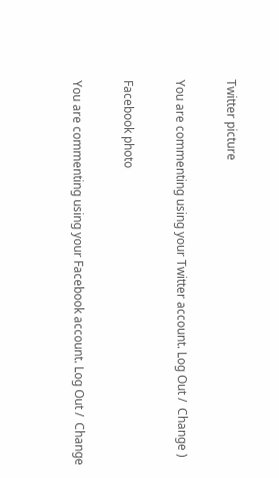Twitter picture

You are commenting using your Twitter account. Log Out /  Change )

Facebook photo

You are commenting using your Facebook account. Log Out /  Change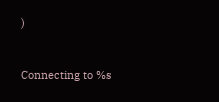)


Connecting to %s